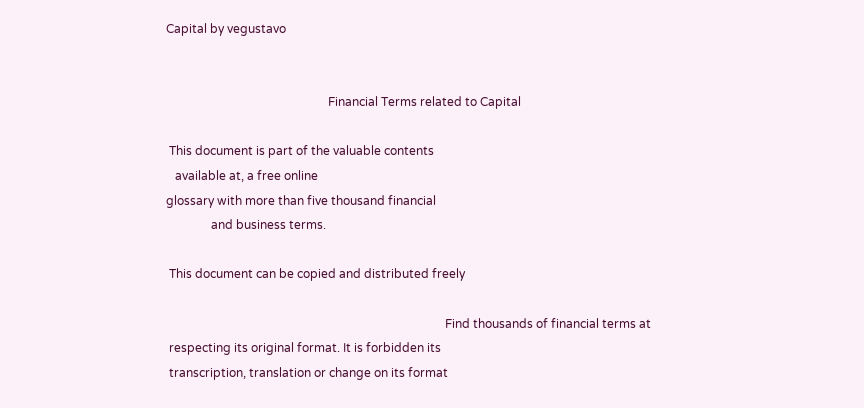Capital by vegustavo


                                                      Financial Terms related to Capital

 This document is part of the valuable contents
   available at, a free online
glossary with more than five thousand financial
               and business terms.

 This document can be copied and distributed freely

                                                                                             Find thousands of financial terms at
 respecting its original format. It is forbidden its
 transcription, translation or change on its format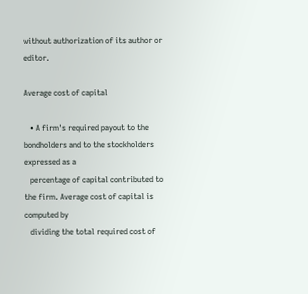without authorization of its author or editor.

Average cost of capital

   • A firm's required payout to the bondholders and to the stockholders expressed as a
   percentage of capital contributed to the firm. Average cost of capital is computed by
   dividing the total required cost of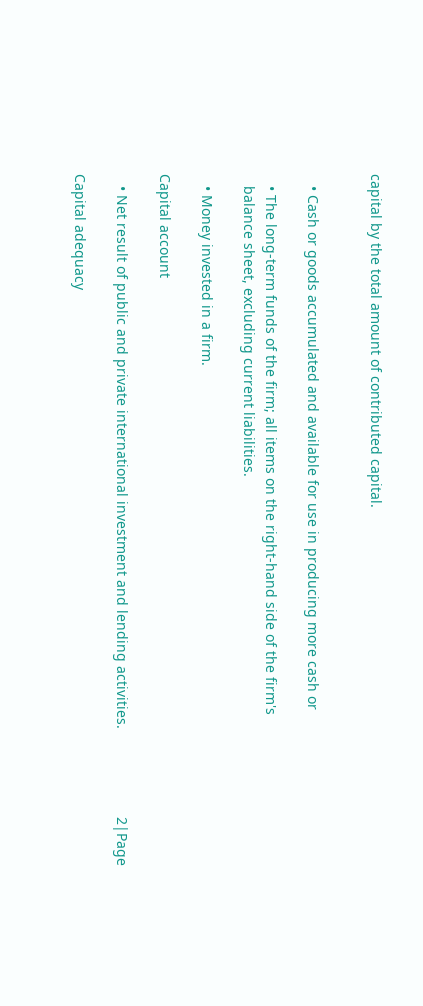capital by the total amount of contributed capital.


   • Cash or goods accumulated and available for use in producing more cash or

   • The long-term funds of the firm; all items on the right-hand side of the firm's
   balance sheet, excluding current liabilities.

   • Money invested in a firm.

Capital account

   • Net result of public and private international investment and lending activities.                      2|Page

Capital adequacy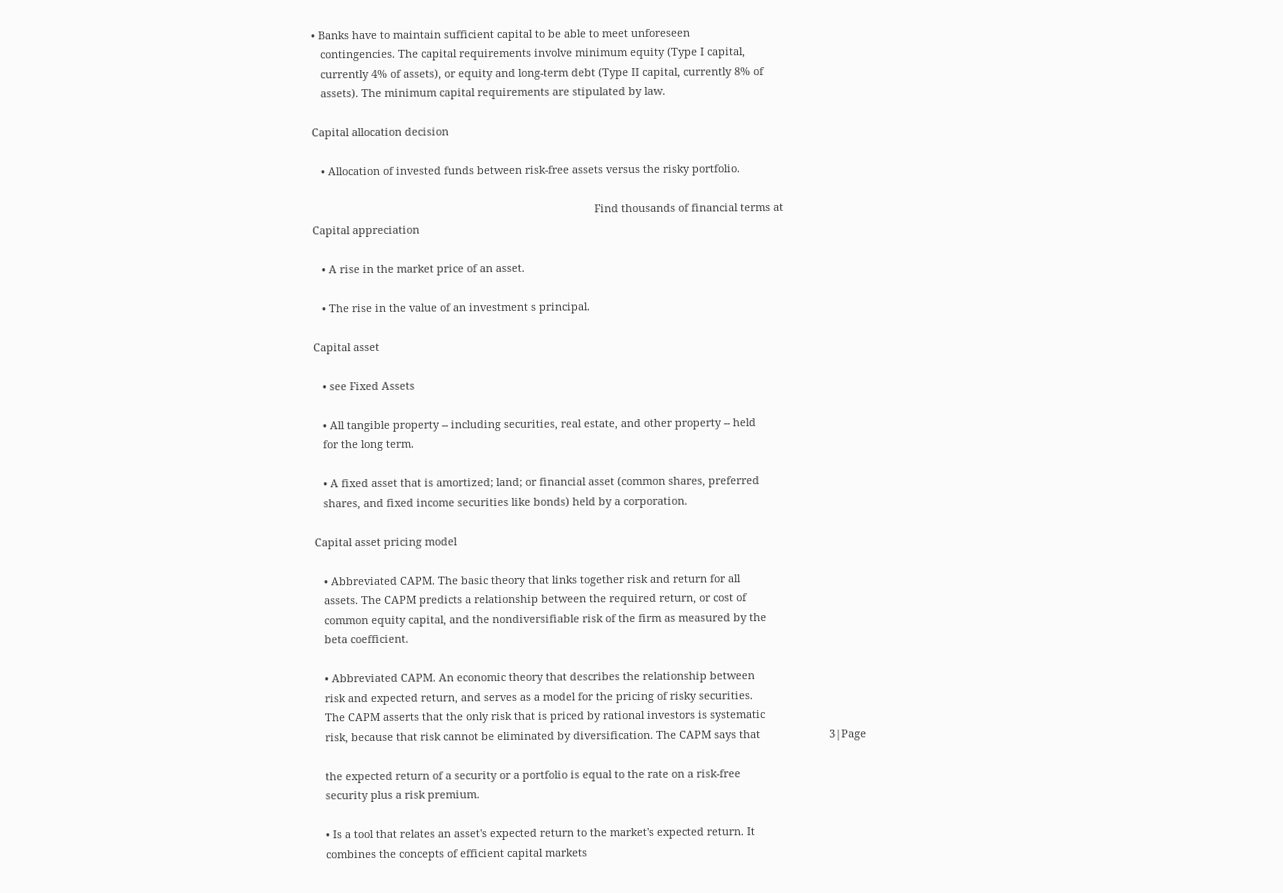• Banks have to maintain sufficient capital to be able to meet unforeseen
   contingencies. The capital requirements involve minimum equity (Type I capital,
   currently 4% of assets), or equity and long-term debt (Type II capital, currently 8% of
   assets). The minimum capital requirements are stipulated by law.

Capital allocation decision

   • Allocation of invested funds between risk-free assets versus the risky portfolio.

                                                                                              Find thousands of financial terms at
Capital appreciation

   • A rise in the market price of an asset.

   • The rise in the value of an investment s principal.

Capital asset

   • see Fixed Assets

   • All tangible property -- including securities, real estate, and other property -- held
   for the long term.

   • A fixed asset that is amortized; land; or financial asset (common shares, preferred
   shares, and fixed income securities like bonds) held by a corporation.

Capital asset pricing model

   • Abbreviated CAPM. The basic theory that links together risk and return for all
   assets. The CAPM predicts a relationship between the required return, or cost of
   common equity capital, and the nondiversifiable risk of the firm as measured by the
   beta coefficient.

   • Abbreviated CAPM. An economic theory that describes the relationship between
   risk and expected return, and serves as a model for the pricing of risky securities.
   The CAPM asserts that the only risk that is priced by rational investors is systematic
   risk, because that risk cannot be eliminated by diversification. The CAPM says that                       3|Page

   the expected return of a security or a portfolio is equal to the rate on a risk-free
   security plus a risk premium.

   • Is a tool that relates an asset's expected return to the market's expected return. It
   combines the concepts of efficient capital markets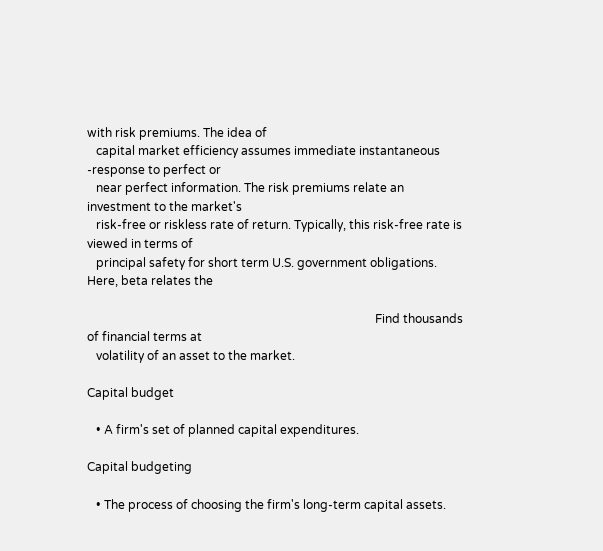with risk premiums. The idea of
   capital market efficiency assumes immediate instantaneous -response to perfect or
   near perfect information. The risk premiums relate an investment to the market's
   risk-free or riskless rate of return. Typically, this risk-free rate is viewed in terms of
   principal safety for short term U.S. government obligations. Here, beta relates the

                                                                                                Find thousands of financial terms at
   volatility of an asset to the market.

Capital budget

   • A firm's set of planned capital expenditures.

Capital budgeting

   • The process of choosing the firm's long-term capital assets.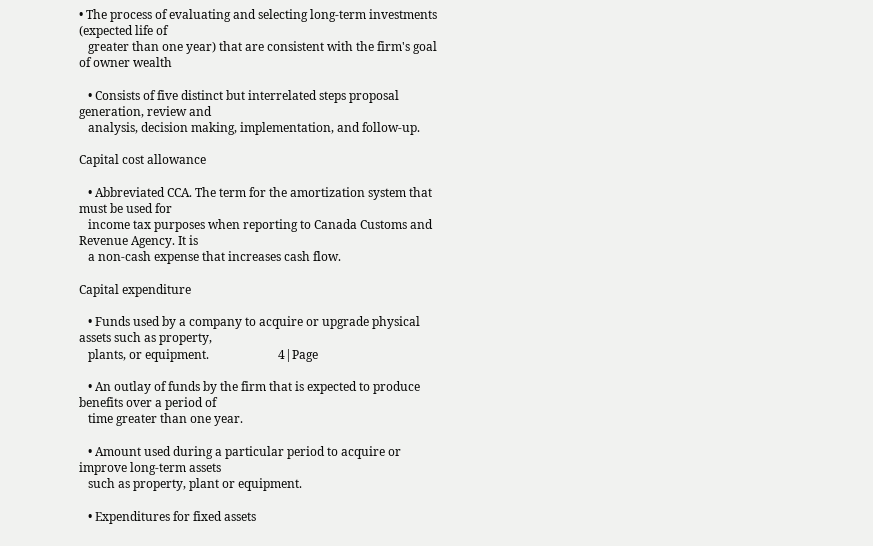• The process of evaluating and selecting long-term investments (expected life of
   greater than one year) that are consistent with the firm's goal of owner wealth

   • Consists of five distinct but interrelated steps proposal generation, review and
   analysis, decision making, implementation, and follow-up.

Capital cost allowance

   • Abbreviated CCA. The term for the amortization system that must be used for
   income tax purposes when reporting to Canada Customs and Revenue Agency. It is
   a non-cash expense that increases cash flow.

Capital expenditure

   • Funds used by a company to acquire or upgrade physical assets such as property,
   plants, or equipment.                       4|Page

   • An outlay of funds by the firm that is expected to produce benefits over a period of
   time greater than one year.

   • Amount used during a particular period to acquire or improve long-term assets
   such as property, plant or equipment.

   • Expenditures for fixed assets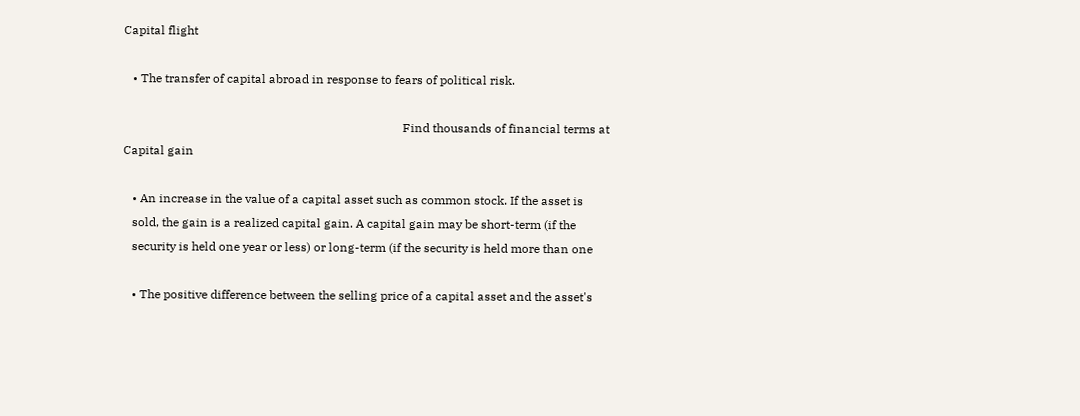Capital flight

   • The transfer of capital abroad in response to fears of political risk.

                                                                                             Find thousands of financial terms at
Capital gain

   • An increase in the value of a capital asset such as common stock. If the asset is
   sold, the gain is a realized capital gain. A capital gain may be short-term (if the
   security is held one year or less) or long-term (if the security is held more than one

   • The positive difference between the selling price of a capital asset and the asset's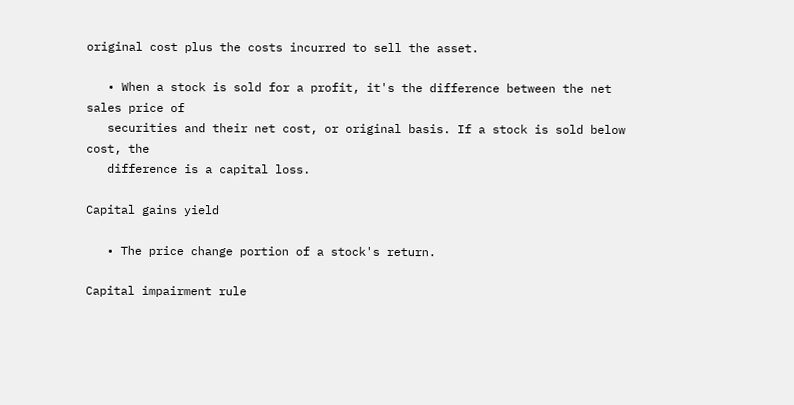original cost plus the costs incurred to sell the asset.

   • When a stock is sold for a profit, it's the difference between the net sales price of
   securities and their net cost, or original basis. If a stock is sold below cost, the
   difference is a capital loss.

Capital gains yield

   • The price change portion of a stock's return.

Capital impairment rule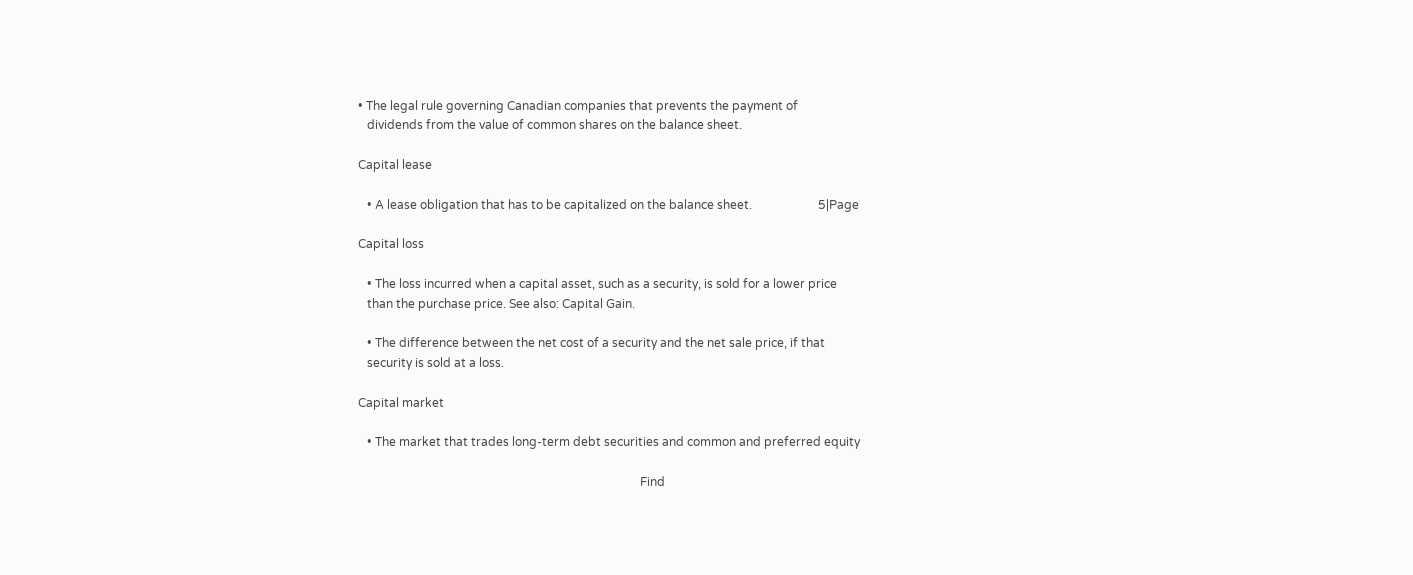• The legal rule governing Canadian companies that prevents the payment of
   dividends from the value of common shares on the balance sheet.

Capital lease

   • A lease obligation that has to be capitalized on the balance sheet.                      5|Page

Capital loss

   • The loss incurred when a capital asset, such as a security, is sold for a lower price
   than the purchase price. See also: Capital Gain.

   • The difference between the net cost of a security and the net sale price, if that
   security is sold at a loss.

Capital market

   • The market that trades long-term debt securities and common and preferred equity

                                                                                              Find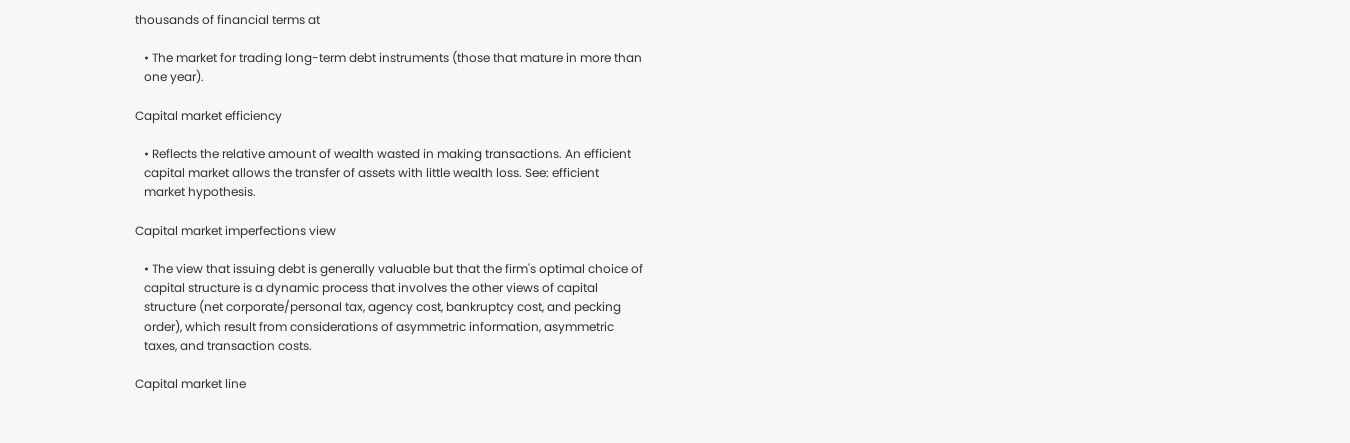thousands of financial terms at

   • The market for trading long-term debt instruments (those that mature in more than
   one year).

Capital market efficiency

   • Reflects the relative amount of wealth wasted in making transactions. An efficient
   capital market allows the transfer of assets with little wealth loss. See: efficient
   market hypothesis.

Capital market imperfections view

   • The view that issuing debt is generally valuable but that the firm's optimal choice of
   capital structure is a dynamic process that involves the other views of capital
   structure (net corporate/personal tax, agency cost, bankruptcy cost, and pecking
   order), which result from considerations of asymmetric information, asymmetric
   taxes, and transaction costs.

Capital market line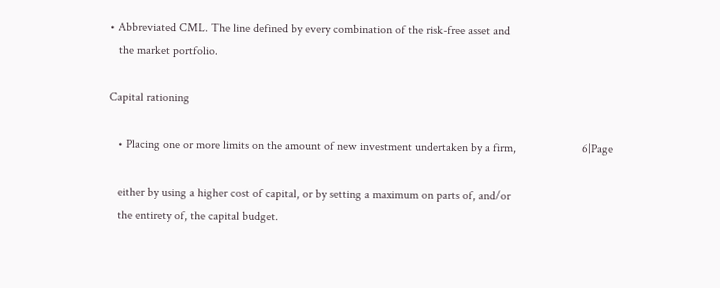• Abbreviated CML. The line defined by every combination of the risk-free asset and
   the market portfolio.

Capital rationing

   • Placing one or more limits on the amount of new investment undertaken by a firm,                      6|Page

   either by using a higher cost of capital, or by setting a maximum on parts of, and/or
   the entirety of, the capital budget.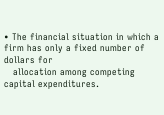• The financial situation in which a firm has only a fixed number of dollars for
   allocation among competing capital expenditures.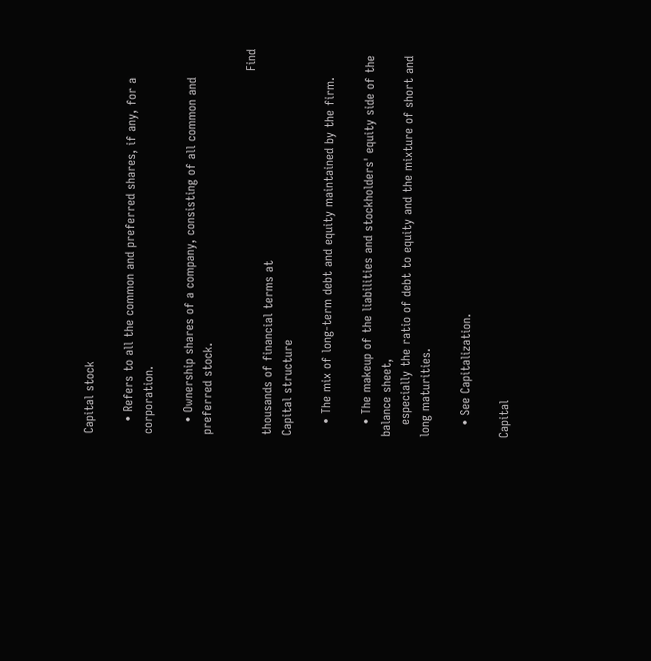Capital stock

   • Refers to all the common and preferred shares, if any, for a corporation.

   • Ownership shares of a company, consisting of all common and preferred stock.

                                                                                           Find thousands of financial terms at
Capital structure

   • The mix of long-term debt and equity maintained by the firm.

   • The makeup of the liabilities and stockholders' equity side of the balance sheet,
   especially the ratio of debt to equity and the mixture of short and long maturities.

   • See Capitalization.

Capital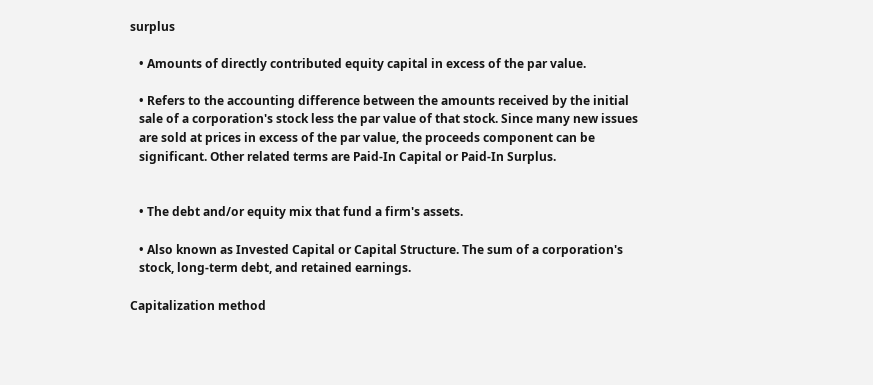surplus

   • Amounts of directly contributed equity capital in excess of the par value.

   • Refers to the accounting difference between the amounts received by the initial
   sale of a corporation's stock less the par value of that stock. Since many new issues
   are sold at prices in excess of the par value, the proceeds component can be
   significant. Other related terms are Paid-In Capital or Paid-In Surplus.


   • The debt and/or equity mix that fund a firm's assets.

   • Also known as Invested Capital or Capital Structure. The sum of a corporation's
   stock, long-term debt, and retained earnings.

Capitalization method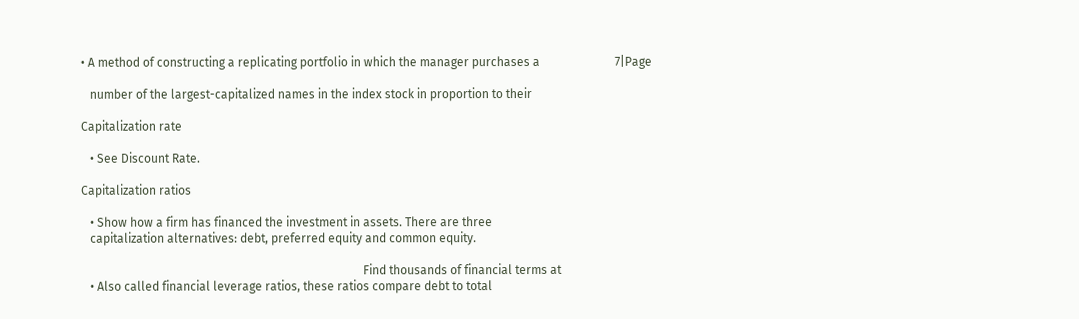• A method of constructing a replicating portfolio in which the manager purchases a                         7|Page

   number of the largest-capitalized names in the index stock in proportion to their

Capitalization rate

   • See Discount Rate.

Capitalization ratios

   • Show how a firm has financed the investment in assets. There are three
   capitalization alternatives: debt, preferred equity and common equity.

                                                                                              Find thousands of financial terms at
   • Also called financial leverage ratios, these ratios compare debt to total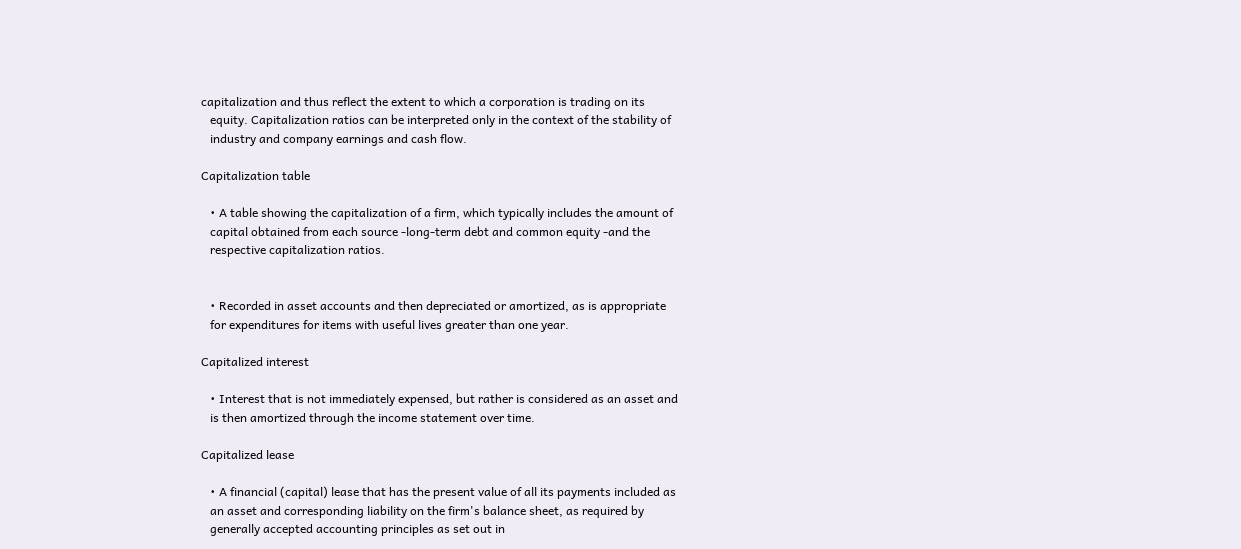capitalization and thus reflect the extent to which a corporation is trading on its
   equity. Capitalization ratios can be interpreted only in the context of the stability of
   industry and company earnings and cash flow.

Capitalization table

   • A table showing the capitalization of a firm, which typically includes the amount of
   capital obtained from each source -long-term debt and common equity -and the
   respective capitalization ratios.


   • Recorded in asset accounts and then depreciated or amortized, as is appropriate
   for expenditures for items with useful lives greater than one year.

Capitalized interest

   • Interest that is not immediately expensed, but rather is considered as an asset and
   is then amortized through the income statement over time.

Capitalized lease

   • A financial (capital) lease that has the present value of all its payments included as
   an asset and corresponding liability on the firm's balance sheet, as required by
   generally accepted accounting principles as set out in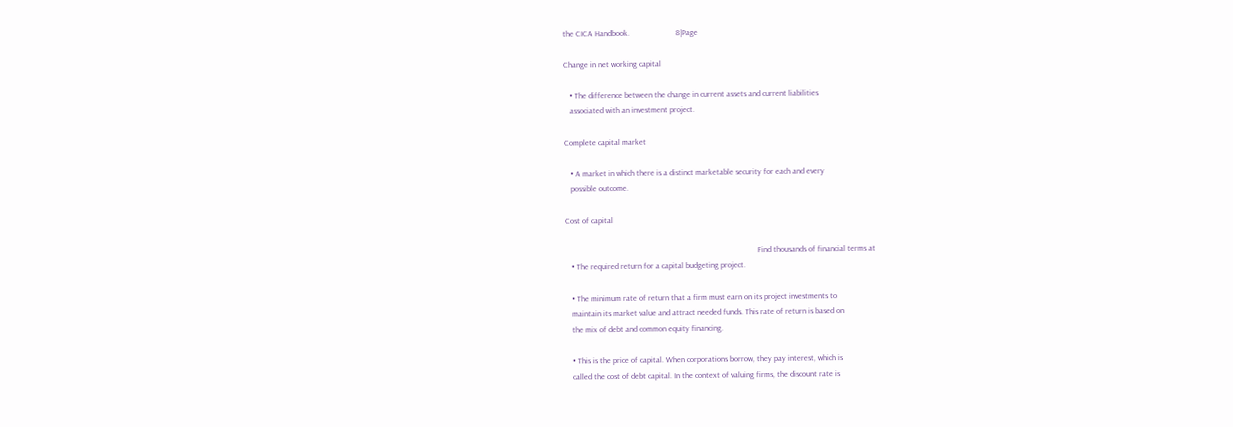the CICA Handbook.                       8|Page

Change in net working capital

   • The difference between the change in current assets and current liabilities
   associated with an investment project.

Complete capital market

   • A market in which there is a distinct marketable security for each and every
   possible outcome.

Cost of capital

                                                                                                Find thousands of financial terms at
   • The required return for a capital budgeting project.

   • The minimum rate of return that a firm must earn on its project investments to
   maintain its market value and attract needed funds. This rate of return is based on
   the mix of debt and common equity financing.

   • This is the price of capital. When corporations borrow, they pay interest, which is
   called the cost of debt capital. In the context of valuing firms, the discount rate is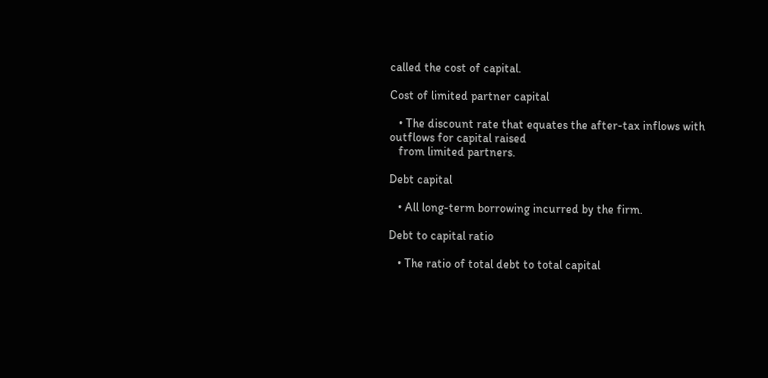called the cost of capital.

Cost of limited partner capital

   • The discount rate that equates the after-tax inflows with outflows for capital raised
   from limited partners.

Debt capital

   • All long-term borrowing incurred by the firm.

Debt to capital ratio

   • The ratio of total debt to total capital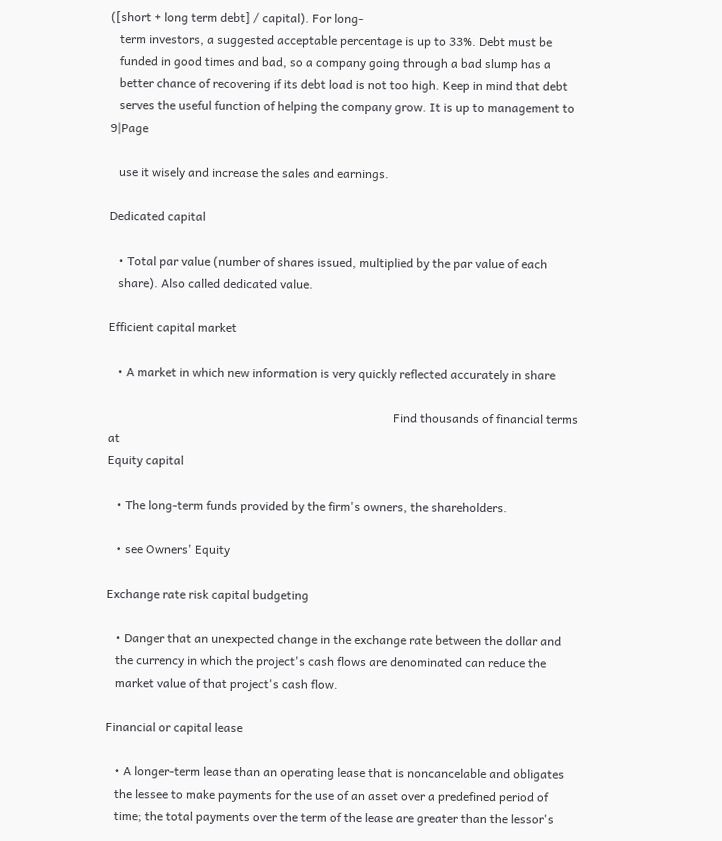([short + long term debt] / capital). For long-
   term investors, a suggested acceptable percentage is up to 33%. Debt must be
   funded in good times and bad, so a company going through a bad slump has a
   better chance of recovering if its debt load is not too high. Keep in mind that debt
   serves the useful function of helping the company grow. It is up to management to                     9|Page

   use it wisely and increase the sales and earnings.

Dedicated capital

   • Total par value (number of shares issued, multiplied by the par value of each
   share). Also called dedicated value.

Efficient capital market

   • A market in which new information is very quickly reflected accurately in share

                                                                                               Find thousands of financial terms at
Equity capital

   • The long-term funds provided by the firm's owners, the shareholders.

   • see Owners' Equity

Exchange rate risk capital budgeting

   • Danger that an unexpected change in the exchange rate between the dollar and
   the currency in which the project's cash flows are denominated can reduce the
   market value of that project's cash flow.

Financial or capital lease

   • A longer-term lease than an operating lease that is noncancelable and obligates
   the lessee to make payments for the use of an asset over a predefined period of
   time; the total payments over the term of the lease are greater than the lessor's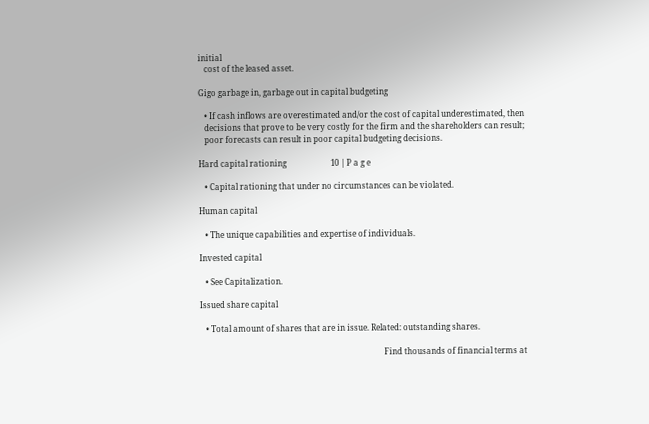initial
   cost of the leased asset.

Gigo garbage in, garbage out in capital budgeting

   • If cash inflows are overestimated and/or the cost of capital underestimated, then
   decisions that prove to be very costly for the firm and the shareholders can result;
   poor forecasts can result in poor capital budgeting decisions.

Hard capital rationing                      10 | P a g e

   • Capital rationing that under no circumstances can be violated.

Human capital

   • The unique capabilities and expertise of individuals.

Invested capital

   • See Capitalization.

Issued share capital

   • Total amount of shares that are in issue. Related: outstanding shares.

                                                                                            Find thousands of financial terms at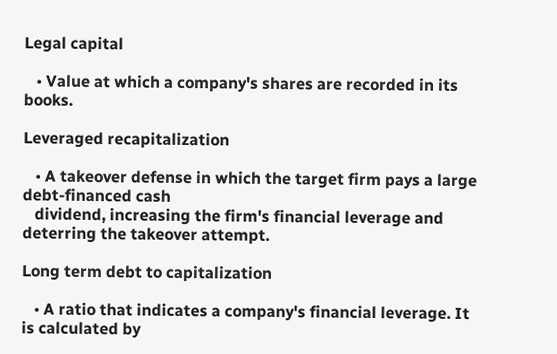Legal capital

   • Value at which a company's shares are recorded in its books.

Leveraged recapitalization

   • A takeover defense in which the target firm pays a large debt-financed cash
   dividend, increasing the firm's financial leverage and deterring the takeover attempt.

Long term debt to capitalization

   • A ratio that indicates a company's financial leverage. It is calculated by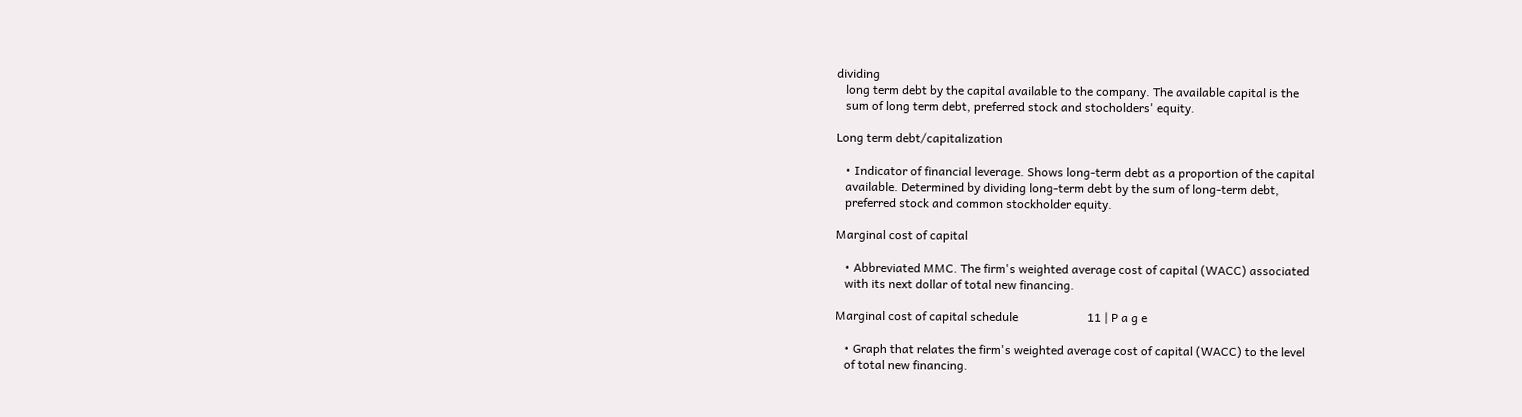dividing
   long term debt by the capital available to the company. The available capital is the
   sum of long term debt, preferred stock and stocholders' equity.

Long term debt/capitalization

   • Indicator of financial leverage. Shows long-term debt as a proportion of the capital
   available. Determined by dividing long-term debt by the sum of long-term debt,
   preferred stock and common stockholder equity.

Marginal cost of capital

   • Abbreviated MMC. The firm's weighted average cost of capital (WACC) associated
   with its next dollar of total new financing.

Marginal cost of capital schedule                       11 | P a g e

   • Graph that relates the firm's weighted average cost of capital (WACC) to the level
   of total new financing.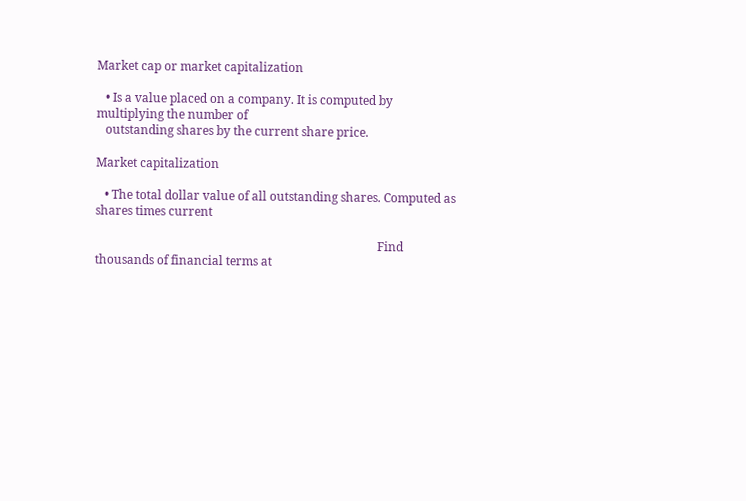Market cap or market capitalization

   • Is a value placed on a company. It is computed by multiplying the number of
   outstanding shares by the current share price.

Market capitalization

   • The total dollar value of all outstanding shares. Computed as shares times current

                                                                                              Find thousands of financial terms at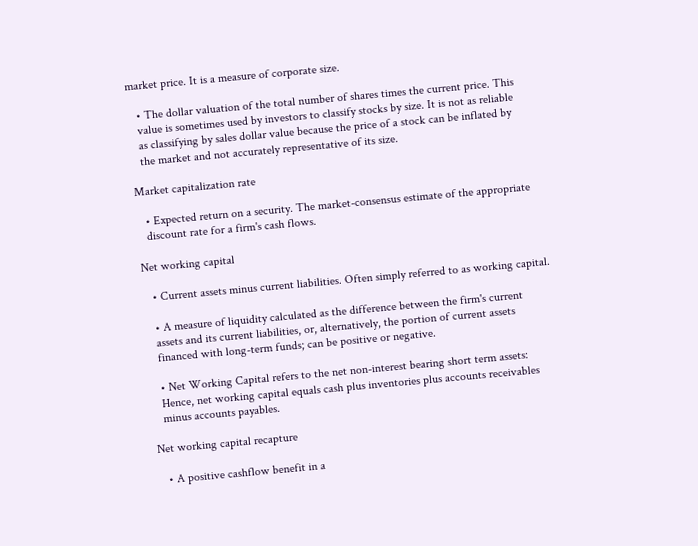market price. It is a measure of corporate size.

   • The dollar valuation of the total number of shares times the current price. This
   value is sometimes used by investors to classify stocks by size. It is not as reliable
   as classifying by sales dollar value because the price of a stock can be inflated by
   the market and not accurately representative of its size.

Market capitalization rate

   • Expected return on a security. The market-consensus estimate of the appropriate
   discount rate for a firm's cash flows.

Net working capital

   • Current assets minus current liabilities. Often simply referred to as working capital.

   • A measure of liquidity calculated as the difference between the firm's current
   assets and its current liabilities, or, alternatively, the portion of current assets
   financed with long-term funds; can be positive or negative.

   • Net Working Capital refers to the net non-interest bearing short term assets:
   Hence, net working capital equals cash plus inventories plus accounts receivables
   minus accounts payables.

Net working capital recapture

   • A positive cashflow benefit in a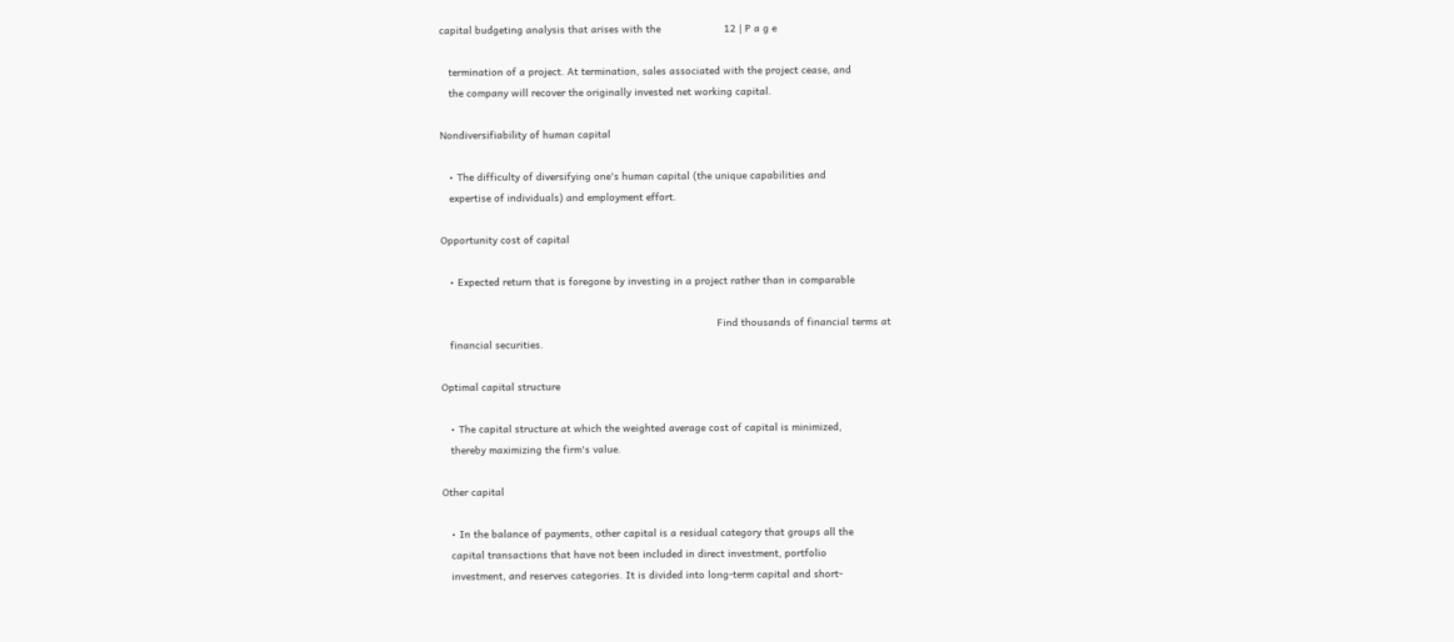capital budgeting analysis that arises with the                     12 | P a g e

   termination of a project. At termination, sales associated with the project cease, and
   the company will recover the originally invested net working capital.

Nondiversifiability of human capital

   • The difficulty of diversifying one's human capital (the unique capabilities and
   expertise of individuals) and employment effort.

Opportunity cost of capital

   • Expected return that is foregone by investing in a project rather than in comparable

                                                                                            Find thousands of financial terms at
   financial securities.

Optimal capital structure

   • The capital structure at which the weighted average cost of capital is minimized,
   thereby maximizing the firm's value.

Other capital

   • In the balance of payments, other capital is a residual category that groups all the
   capital transactions that have not been included in direct investment, portfolio
   investment, and reserves categories. It is divided into long-term capital and short-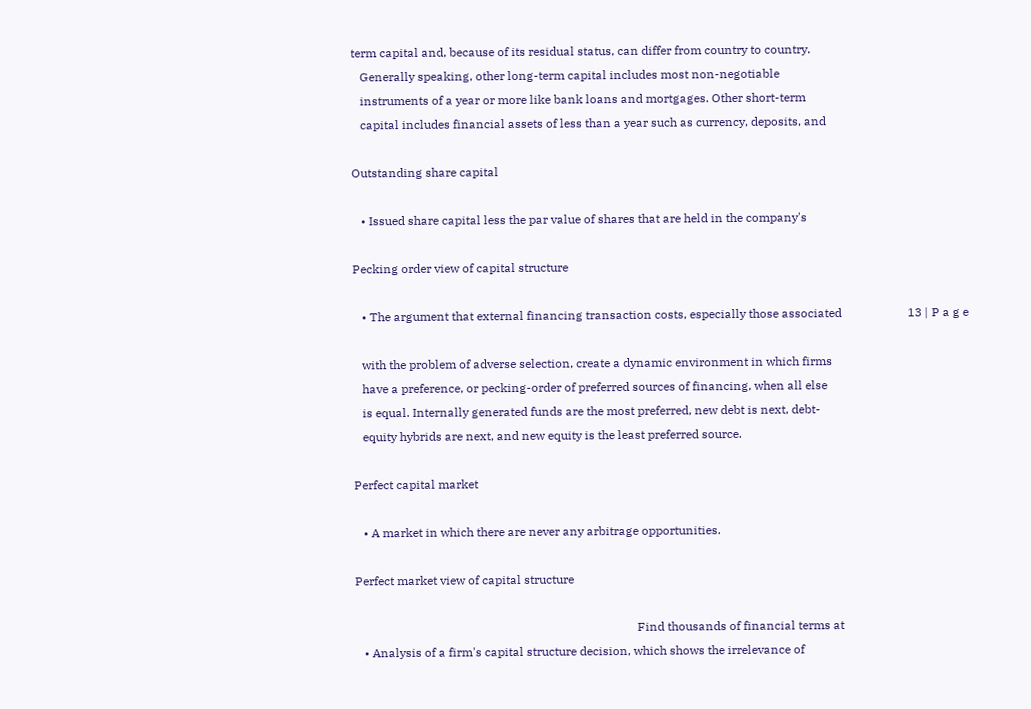term capital and, because of its residual status, can differ from country to country.
   Generally speaking, other long-term capital includes most non-negotiable
   instruments of a year or more like bank loans and mortgages. Other short-term
   capital includes financial assets of less than a year such as currency, deposits, and

Outstanding share capital

   • Issued share capital less the par value of shares that are held in the company's

Pecking order view of capital structure

   • The argument that external financing transaction costs, especially those associated                      13 | P a g e

   with the problem of adverse selection, create a dynamic environment in which firms
   have a preference, or pecking-order of preferred sources of financing, when all else
   is equal. Internally generated funds are the most preferred, new debt is next, debt-
   equity hybrids are next, and new equity is the least preferred source.

Perfect capital market

   • A market in which there are never any arbitrage opportunities.

Perfect market view of capital structure

                                                                                              Find thousands of financial terms at
   • Analysis of a firm's capital structure decision, which shows the irrelevance of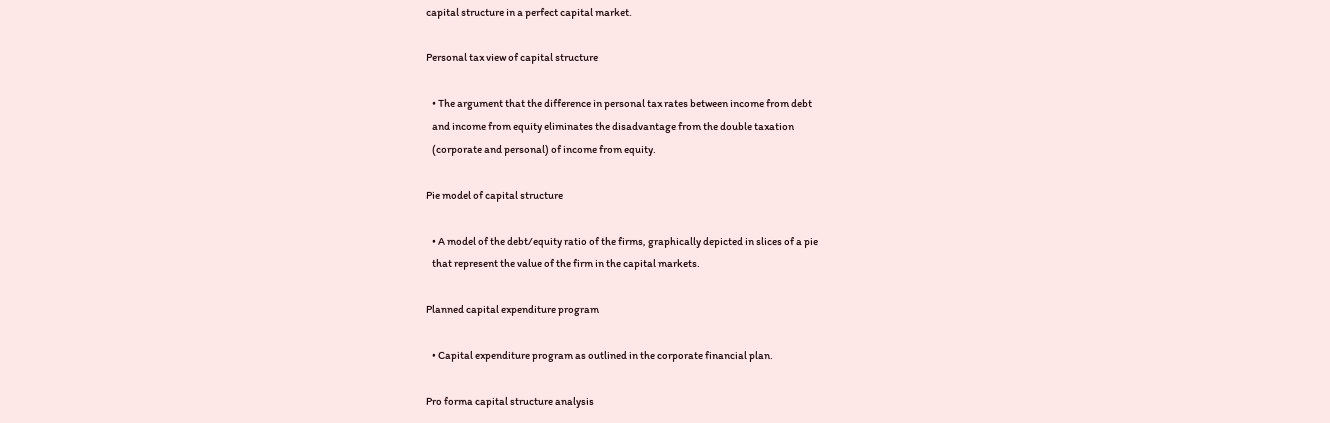capital structure in a perfect capital market.

Personal tax view of capital structure

   • The argument that the difference in personal tax rates between income from debt
   and income from equity eliminates the disadvantage from the double taxation
   (corporate and personal) of income from equity.

Pie model of capital structure

   • A model of the debt/equity ratio of the firms, graphically depicted in slices of a pie
   that represent the value of the firm in the capital markets.

Planned capital expenditure program

   • Capital expenditure program as outlined in the corporate financial plan.

Pro forma capital structure analysis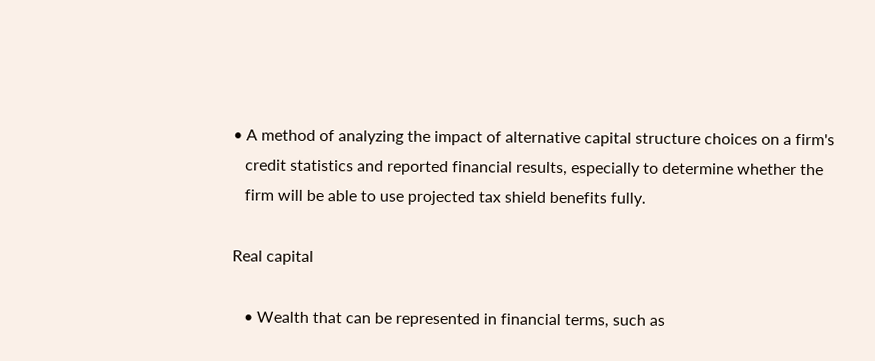• A method of analyzing the impact of alternative capital structure choices on a firm's
   credit statistics and reported financial results, especially to determine whether the
   firm will be able to use projected tax shield benefits fully.

Real capital

   • Wealth that can be represented in financial terms, such as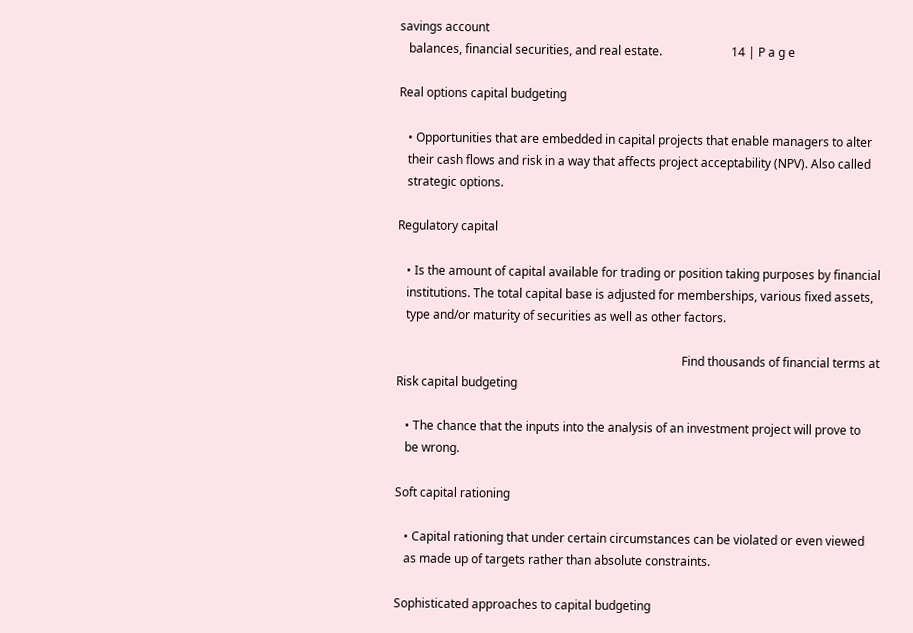savings account
   balances, financial securities, and real estate.                       14 | P a g e

Real options capital budgeting

   • Opportunities that are embedded in capital projects that enable managers to alter
   their cash flows and risk in a way that affects project acceptability (NPV). Also called
   strategic options.

Regulatory capital

   • Is the amount of capital available for trading or position taking purposes by financial
   institutions. The total capital base is adjusted for memberships, various fixed assets,
   type and/or maturity of securities as well as other factors.

                                                                                               Find thousands of financial terms at
Risk capital budgeting

   • The chance that the inputs into the analysis of an investment project will prove to
   be wrong.

Soft capital rationing

   • Capital rationing that under certain circumstances can be violated or even viewed
   as made up of targets rather than absolute constraints.

Sophisticated approaches to capital budgeting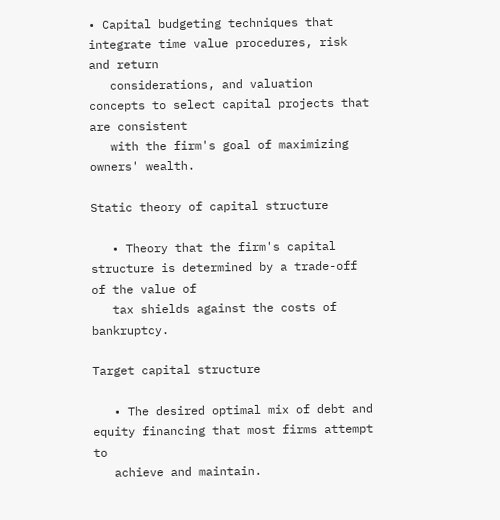• Capital budgeting techniques that integrate time value procedures, risk and return
   considerations, and valuation concepts to select capital projects that are consistent
   with the firm's goal of maximizing owners' wealth.

Static theory of capital structure

   • Theory that the firm's capital structure is determined by a trade-off of the value of
   tax shields against the costs of bankruptcy.

Target capital structure

   • The desired optimal mix of debt and equity financing that most firms attempt to
   achieve and maintain.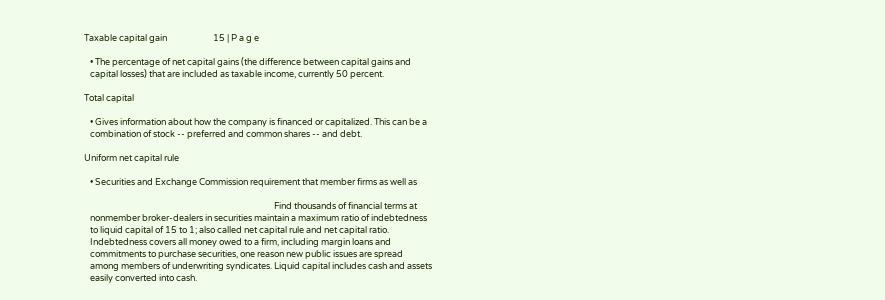Taxable capital gain                       15 | P a g e

   • The percentage of net capital gains (the difference between capital gains and
   capital losses) that are included as taxable income, currently 50 percent.

Total capital

   • Gives information about how the company is financed or capitalized. This can be a
   combination of stock -- preferred and common shares -- and debt.

Uniform net capital rule

   • Securities and Exchange Commission requirement that member firms as well as

                                                                                               Find thousands of financial terms at
   nonmember broker-dealers in securities maintain a maximum ratio of indebtedness
   to liquid capital of 15 to 1; also called net capital rule and net capital ratio.
   Indebtedness covers all money owed to a firm, including margin loans and
   commitments to purchase securities, one reason new public issues are spread
   among members of underwriting syndicates. Liquid capital includes cash and assets
   easily converted into cash.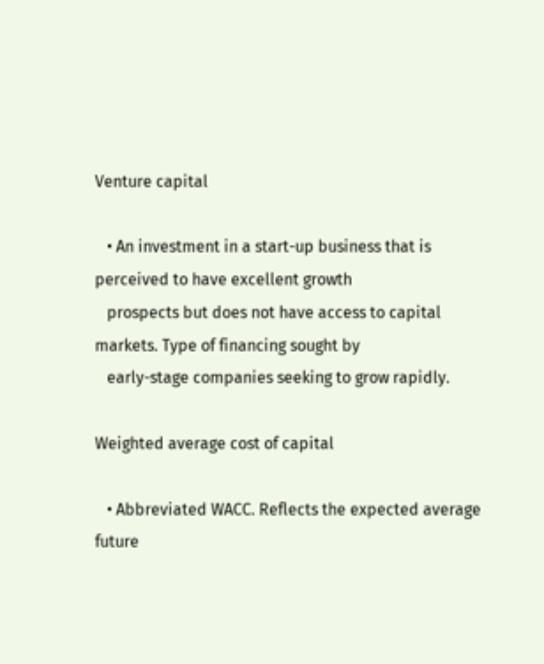Venture capital

   • An investment in a start-up business that is perceived to have excellent growth
   prospects but does not have access to capital markets. Type of financing sought by
   early-stage companies seeking to grow rapidly.

Weighted average cost of capital

   • Abbreviated WACC. Reflects the expected average future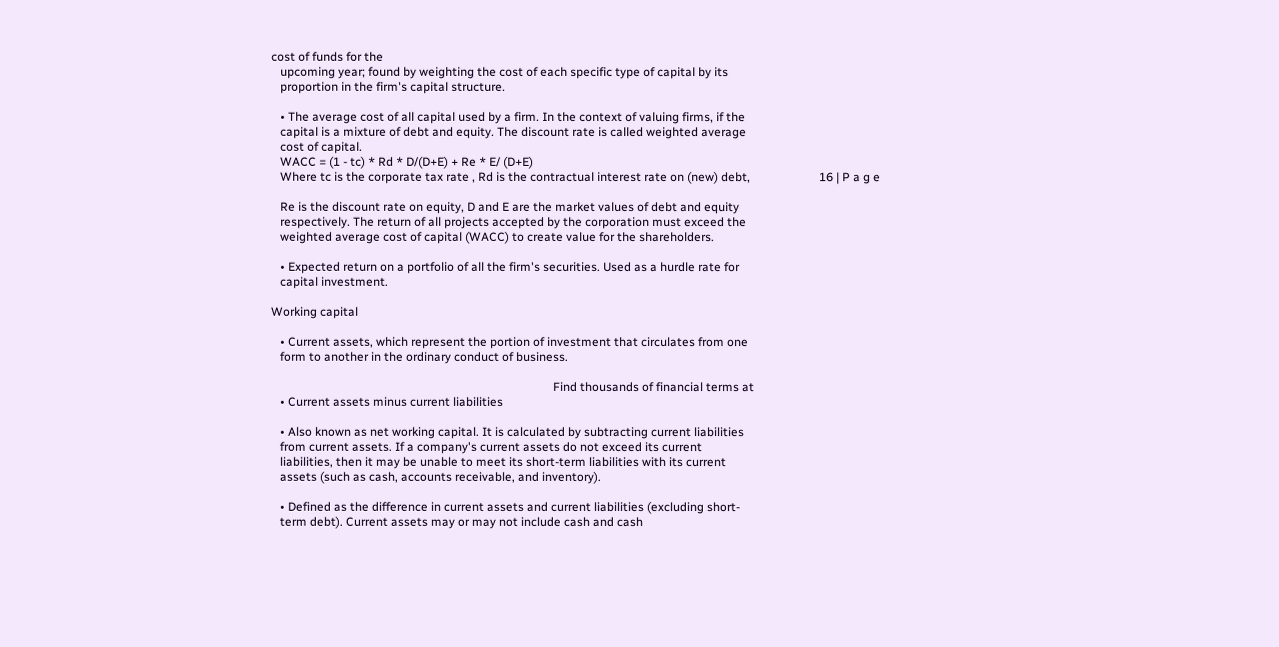cost of funds for the
   upcoming year; found by weighting the cost of each specific type of capital by its
   proportion in the firm's capital structure.

   • The average cost of all capital used by a firm. In the context of valuing firms, if the
   capital is a mixture of debt and equity. The discount rate is called weighted average
   cost of capital.
   WACC = (1 - tc) * Rd * D/(D+E) + Re * E/ (D+E)
   Where tc is the corporate tax rate , Rd is the contractual interest rate on (new) debt,                       16 | P a g e

   Re is the discount rate on equity, D and E are the market values of debt and equity
   respectively. The return of all projects accepted by the corporation must exceed the
   weighted average cost of capital (WACC) to create value for the shareholders.

   • Expected return on a portfolio of all the firm's securities. Used as a hurdle rate for
   capital investment.

Working capital

   • Current assets, which represent the portion of investment that circulates from one
   form to another in the ordinary conduct of business.

                                                                                              Find thousands of financial terms at
   • Current assets minus current liabilities

   • Also known as net working capital. It is calculated by subtracting current liabilities
   from current assets. If a company's current assets do not exceed its current
   liabilities, then it may be unable to meet its short-term liabilities with its current
   assets (such as cash, accounts receivable, and inventory).

   • Defined as the difference in current assets and current liabilities (excluding short-
   term debt). Current assets may or may not include cash and cash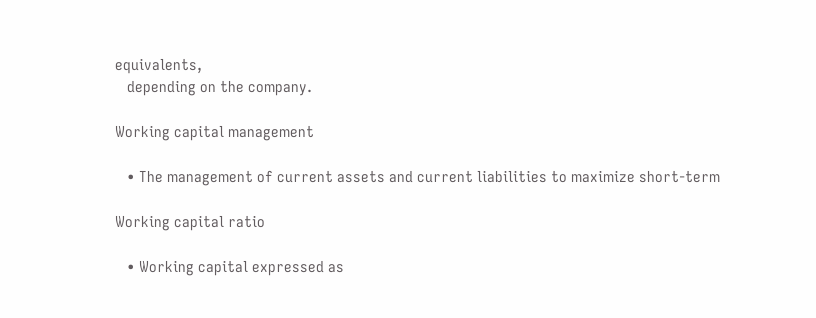equivalents,
   depending on the company.

Working capital management

   • The management of current assets and current liabilities to maximize short-term

Working capital ratio

   • Working capital expressed as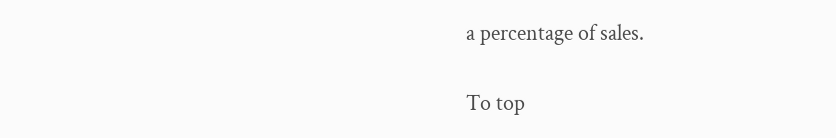a percentage of sales.

To top